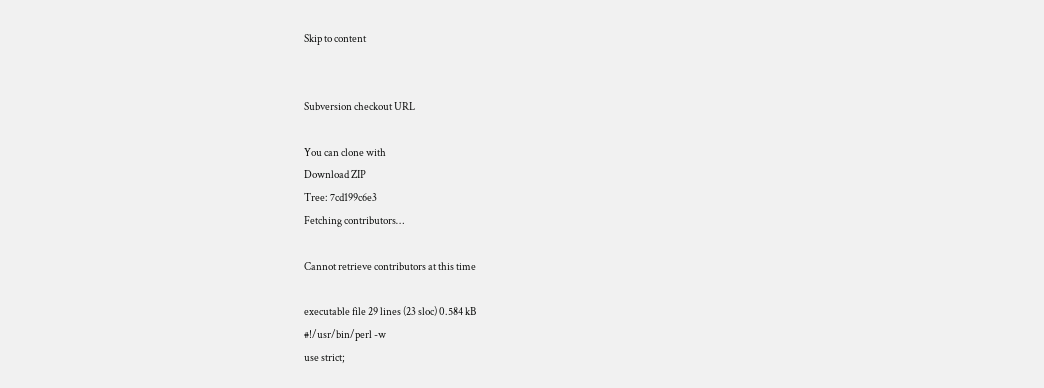Skip to content


Subversion checkout URL

You can clone with
Download ZIP
Tree: 7cd199c6e3
Fetching contributors…

Cannot retrieve contributors at this time

executable file 29 lines (23 sloc) 0.584 kB
#!/usr/bin/perl -w
use strict;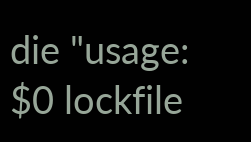die "usage: $0 lockfile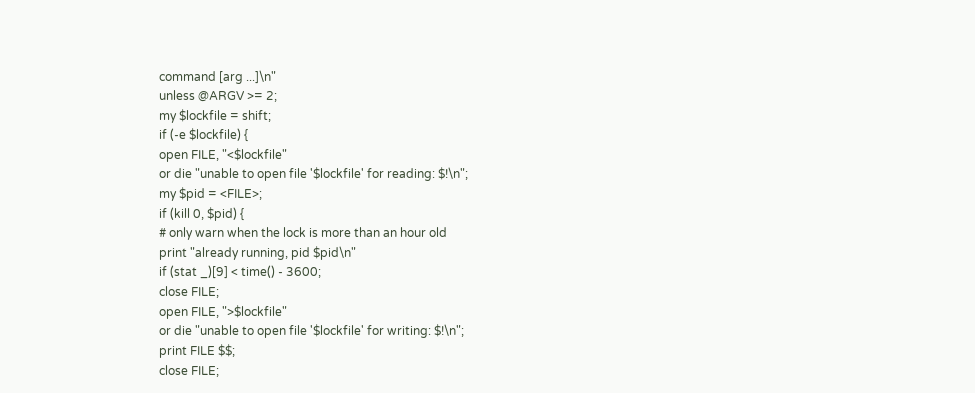command [arg ...]\n"
unless @ARGV >= 2;
my $lockfile = shift;
if (-e $lockfile) {
open FILE, "<$lockfile"
or die "unable to open file '$lockfile' for reading: $!\n";
my $pid = <FILE>;
if (kill 0, $pid) {
# only warn when the lock is more than an hour old
print "already running, pid $pid\n"
if (stat _)[9] < time() - 3600;
close FILE;
open FILE, ">$lockfile"
or die "unable to open file '$lockfile' for writing: $!\n";
print FILE $$;
close FILE;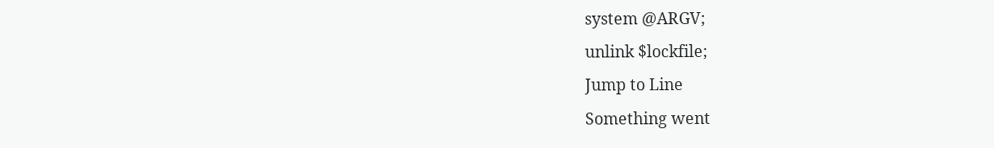system @ARGV;
unlink $lockfile;
Jump to Line
Something went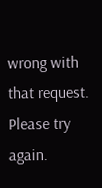wrong with that request. Please try again.